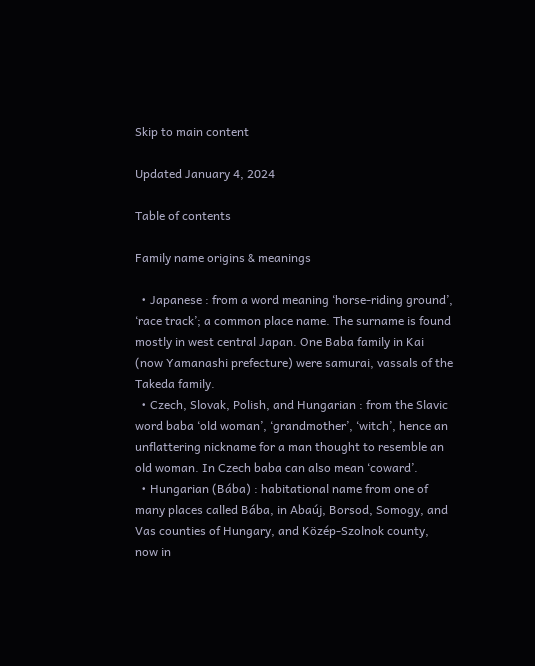Skip to main content

Updated January 4, 2024

Table of contents

Family name origins & meanings

  • Japanese : from a word meaning ‘horse-riding ground’, ‘race track’; a common place name. The surname is found mostly in west central Japan. One Baba family in Kai (now Yamanashi prefecture) were samurai, vassals of the Takeda family.
  • Czech, Slovak, Polish, and Hungarian : from the Slavic word baba ‘old woman’, ‘grandmother’, ‘witch’, hence an unflattering nickname for a man thought to resemble an old woman. In Czech baba can also mean ‘coward’.
  • Hungarian (Bába) : habitational name from one of many places called Bába, in Abaúj, Borsod, Somogy, and Vas counties of Hungary, and Közép-Szolnok county, now in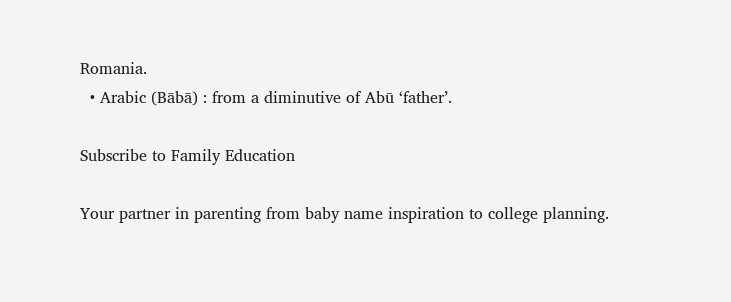Romania.
  • Arabic (Bābā) : from a diminutive of Abū ‘father’.

Subscribe to Family Education

Your partner in parenting from baby name inspiration to college planning.